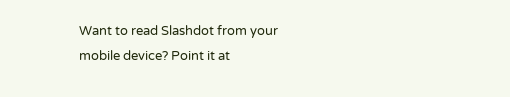Want to read Slashdot from your mobile device? Point it at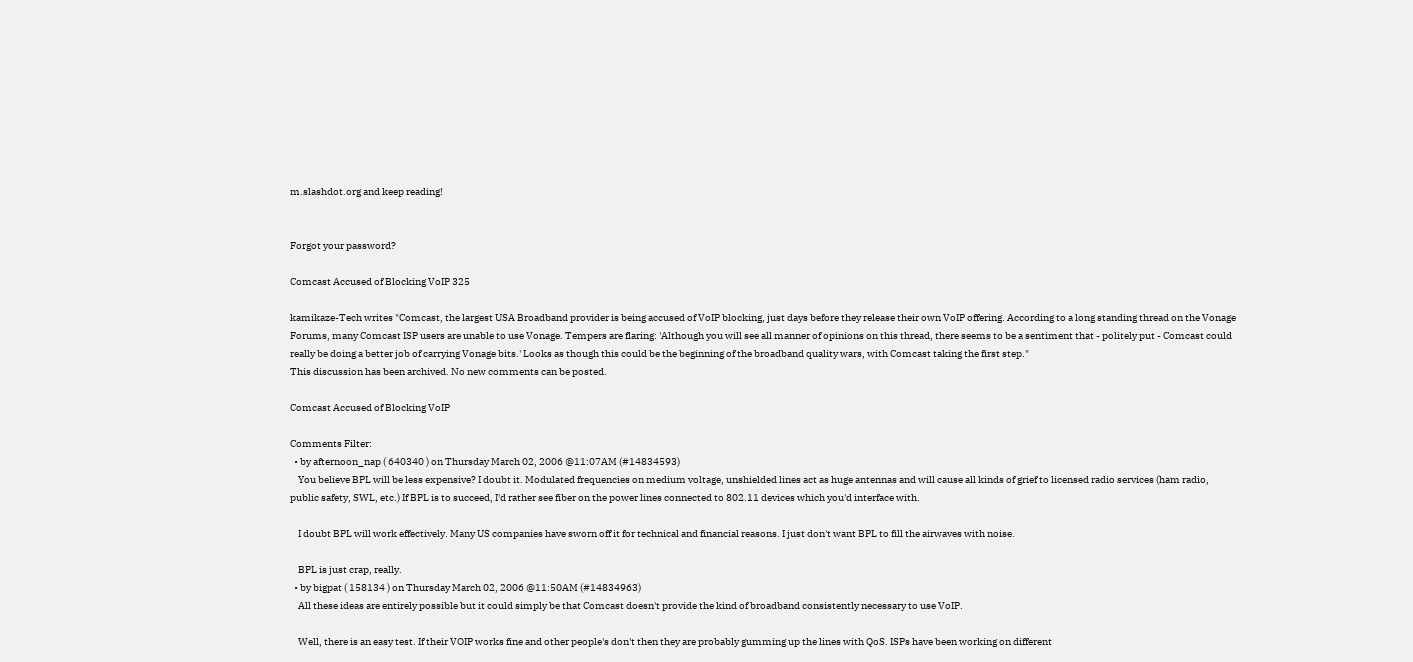m.slashdot.org and keep reading!


Forgot your password?

Comcast Accused of Blocking VoIP 325

kamikaze-Tech writes "Comcast, the largest USA Broadband provider is being accused of VoIP blocking, just days before they release their own VoIP offering. According to a long standing thread on the Vonage Forums, many Comcast ISP users are unable to use Vonage. Tempers are flaring: 'Although you will see all manner of opinions on this thread, there seems to be a sentiment that - politely put - Comcast could really be doing a better job of carrying Vonage bits.' Looks as though this could be the beginning of the broadband quality wars, with Comcast taking the first step."
This discussion has been archived. No new comments can be posted.

Comcast Accused of Blocking VoIP

Comments Filter:
  • by afternoon_nap ( 640340 ) on Thursday March 02, 2006 @11:07AM (#14834593)
    You believe BPL will be less expensive? I doubt it. Modulated frequencies on medium voltage, unshielded lines act as huge antennas and will cause all kinds of grief to licensed radio services (ham radio, public safety, SWL, etc.) If BPL is to succeed, I'd rather see fiber on the power lines connected to 802.11 devices which you'd interface with.

    I doubt BPL will work effectively. Many US companies have sworn off it for technical and financial reasons. I just don't want BPL to fill the airwaves with noise.

    BPL is just crap, really.
  • by bigpat ( 158134 ) on Thursday March 02, 2006 @11:50AM (#14834963)
    All these ideas are entirely possible but it could simply be that Comcast doesn't provide the kind of broadband consistently necessary to use VoIP.

    Well, there is an easy test. If their VOIP works fine and other people's don't then they are probably gumming up the lines with QoS. ISPs have been working on different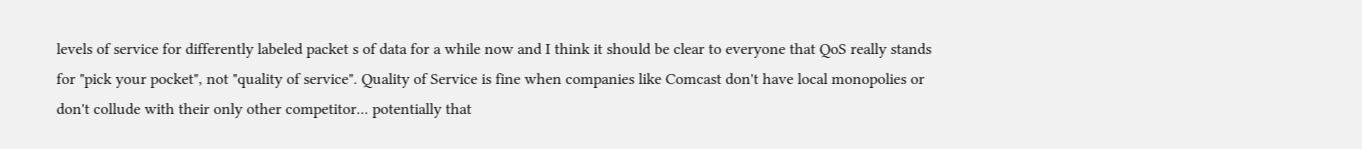levels of service for differently labeled packet s of data for a while now and I think it should be clear to everyone that QoS really stands for "pick your pocket", not "quality of service". Quality of Service is fine when companies like Comcast don't have local monopolies or don't collude with their only other competitor... potentially that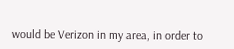would be Verizon in my area, in order to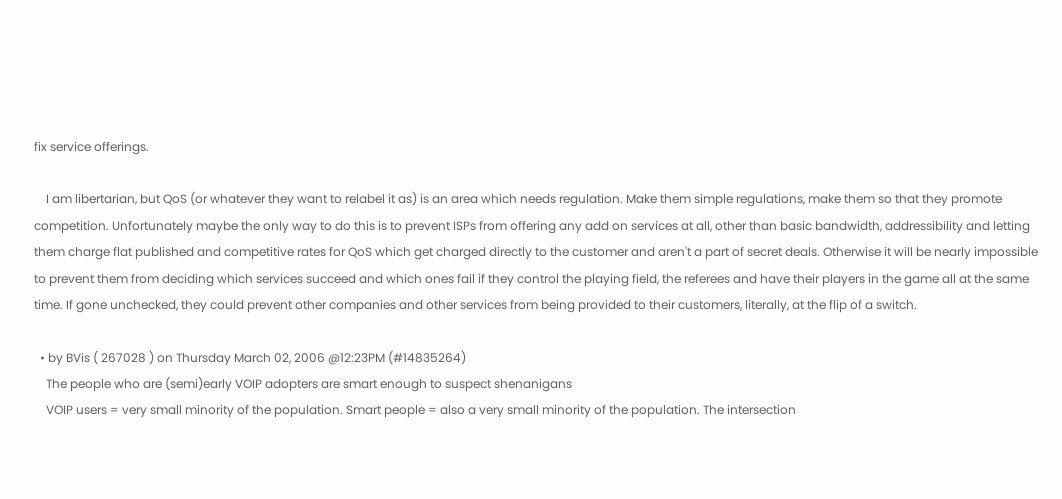fix service offerings.

    I am libertarian, but QoS (or whatever they want to relabel it as) is an area which needs regulation. Make them simple regulations, make them so that they promote competition. Unfortunately maybe the only way to do this is to prevent ISPs from offering any add on services at all, other than basic bandwidth, addressibility and letting them charge flat published and competitive rates for QoS which get charged directly to the customer and aren't a part of secret deals. Otherwise it will be nearly impossible to prevent them from deciding which services succeed and which ones fail if they control the playing field, the referees and have their players in the game all at the same time. If gone unchecked, they could prevent other companies and other services from being provided to their customers, literally, at the flip of a switch.

  • by BVis ( 267028 ) on Thursday March 02, 2006 @12:23PM (#14835264)
    The people who are (semi)early VOIP adopters are smart enough to suspect shenanigans
    VOIP users = very small minority of the population. Smart people = also a very small minority of the population. The intersection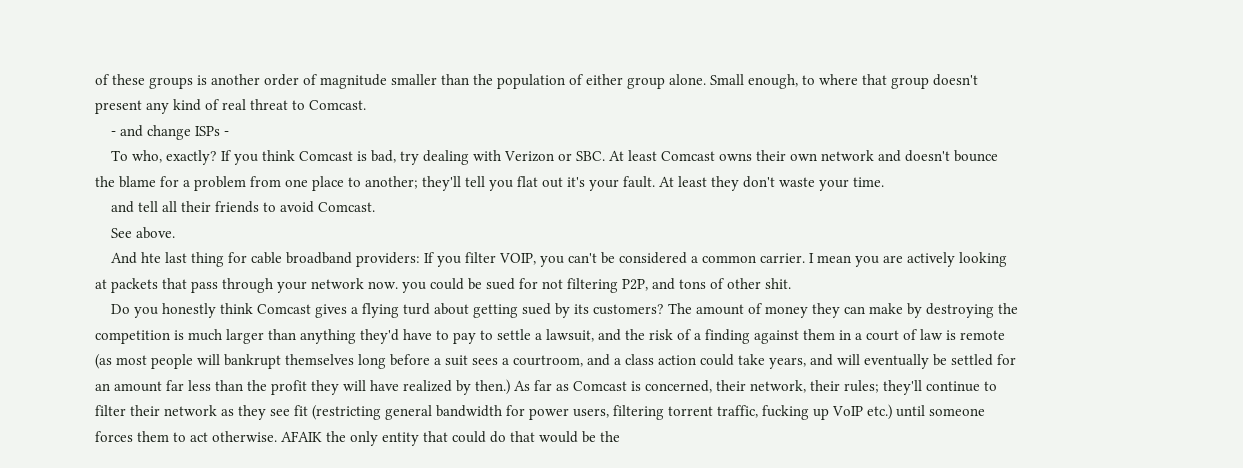of these groups is another order of magnitude smaller than the population of either group alone. Small enough, to where that group doesn't present any kind of real threat to Comcast.
    - and change ISPs -
    To who, exactly? If you think Comcast is bad, try dealing with Verizon or SBC. At least Comcast owns their own network and doesn't bounce the blame for a problem from one place to another; they'll tell you flat out it's your fault. At least they don't waste your time.
    and tell all their friends to avoid Comcast.
    See above.
    And hte last thing for cable broadband providers: If you filter VOIP, you can't be considered a common carrier. I mean you are actively looking at packets that pass through your network now. you could be sued for not filtering P2P, and tons of other shit.
    Do you honestly think Comcast gives a flying turd about getting sued by its customers? The amount of money they can make by destroying the competition is much larger than anything they'd have to pay to settle a lawsuit, and the risk of a finding against them in a court of law is remote (as most people will bankrupt themselves long before a suit sees a courtroom, and a class action could take years, and will eventually be settled for an amount far less than the profit they will have realized by then.) As far as Comcast is concerned, their network, their rules; they'll continue to filter their network as they see fit (restricting general bandwidth for power users, filtering torrent traffic, fucking up VoIP etc.) until someone forces them to act otherwise. AFAIK the only entity that could do that would be the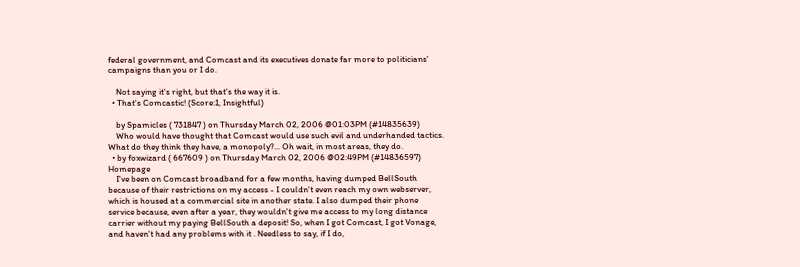federal government, and Comcast and its executives donate far more to politicians' campaigns than you or I do.

    Not saying it's right, but that's the way it is.
  • That's Comcastic! (Score:1, Insightful)

    by Spamicles ( 731847 ) on Thursday March 02, 2006 @01:03PM (#14835639)
    Who would have thought that Comcast would use such evil and underhanded tactics. What do they think they have, a monopoly?... Oh wait, in most areas, they do.
  • by foxwizard ( 667609 ) on Thursday March 02, 2006 @02:49PM (#14836597) Homepage
    I've been on Comcast broadband for a few months, having dumped BellSouth because of their restrictions on my access - I couldn't even reach my own webserver, which is housed at a commercial site in another state. I also dumped their phone service because, even after a year, they wouldn't give me access to my long distance carrier without my paying BellSouth a deposit! So, when I got Comcast, I got Vonage, and haven't had any problems with it . Needless to say, if I do,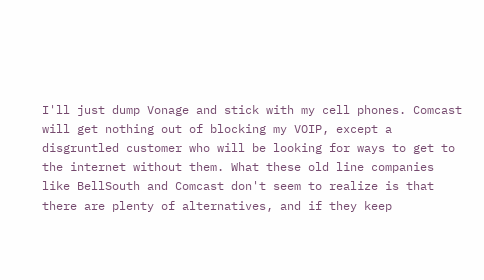I'll just dump Vonage and stick with my cell phones. Comcast will get nothing out of blocking my VOIP, except a disgruntled customer who will be looking for ways to get to the internet without them. What these old line companies like BellSouth and Comcast don't seem to realize is that there are plenty of alternatives, and if they keep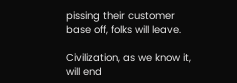pissing their customer base off, folks will leave.

Civilization, as we know it, will end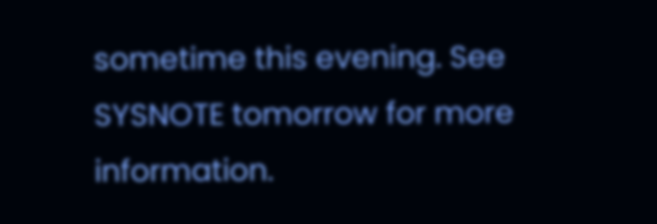sometime this evening. See SYSNOTE tomorrow for more information.